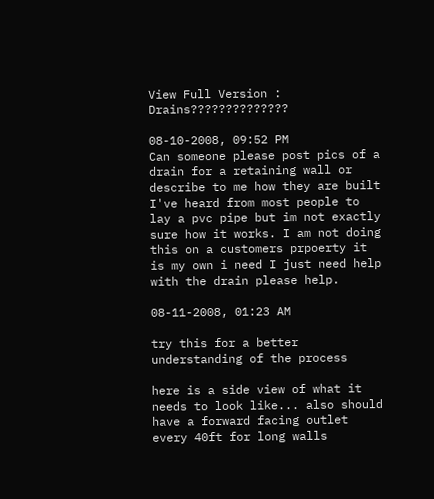View Full Version : Drains??????????????

08-10-2008, 09:52 PM
Can someone please post pics of a drain for a retaining wall or describe to me how they are built I've heard from most people to lay a pvc pipe but im not exactly sure how it works. I am not doing this on a customers prpoerty it is my own i need I just need help with the drain please help.

08-11-2008, 01:23 AM

try this for a better understanding of the process

here is a side view of what it needs to look like... also should have a forward facing outlet every 40ft for long walls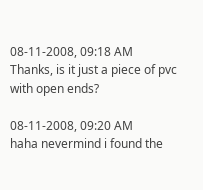08-11-2008, 09:18 AM
Thanks, is it just a piece of pvc with open ends?

08-11-2008, 09:20 AM
haha nevermind i found the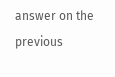answer on the previous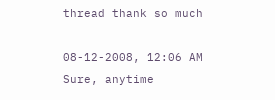thread thank so much

08-12-2008, 12:06 AM
Sure, anytime